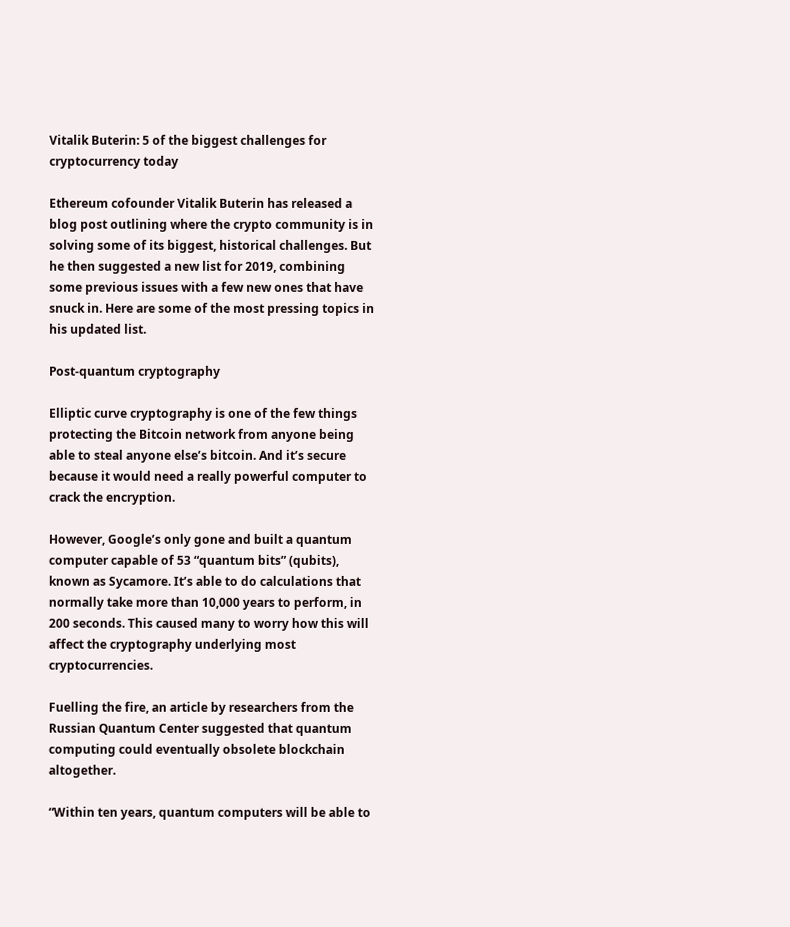Vitalik Buterin: 5 of the biggest challenges for cryptocurrency today

Ethereum cofounder Vitalik Buterin has released a blog post outlining where the crypto community is in solving some of its biggest, historical challenges. But he then suggested a new list for 2019, combining some previous issues with a few new ones that have snuck in. Here are some of the most pressing topics in his updated list.

Post-quantum cryptography

Elliptic curve cryptography is one of the few things protecting the Bitcoin network from anyone being able to steal anyone else’s bitcoin. And it’s secure because it would need a really powerful computer to crack the encryption.

However, Google’s only gone and built a quantum computer capable of 53 “quantum bits” (qubits), known as Sycamore. It’s able to do calculations that normally take more than 10,000 years to perform, in 200 seconds. This caused many to worry how this will affect the cryptography underlying most cryptocurrencies.

Fuelling the fire, an article by researchers from the Russian Quantum Center suggested that quantum computing could eventually obsolete blockchain altogether.

“Within ten years, quantum computers will be able to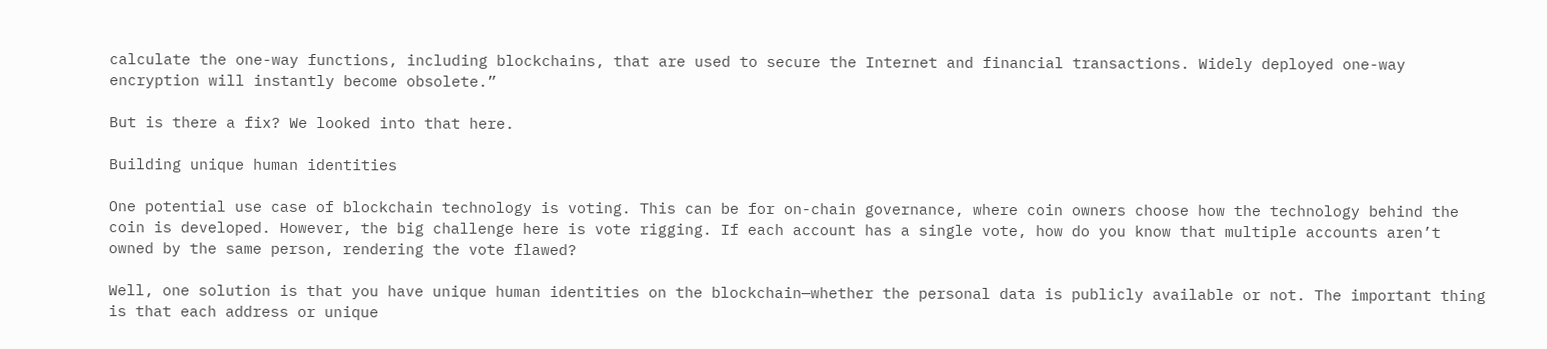calculate the one-way functions, including blockchains, that are used to secure the Internet and financial transactions. Widely deployed one-way encryption will instantly become obsolete.”

But is there a fix? We looked into that here.

Building unique human identities

One potential use case of blockchain technology is voting. This can be for on-chain governance, where coin owners choose how the technology behind the coin is developed. However, the big challenge here is vote rigging. If each account has a single vote, how do you know that multiple accounts aren’t owned by the same person, rendering the vote flawed?

Well, one solution is that you have unique human identities on the blockchain—whether the personal data is publicly available or not. The important thing is that each address or unique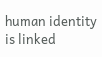human identity is linked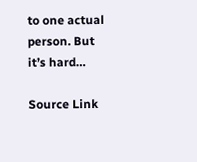to one actual person. But it’s hard…

Source Link